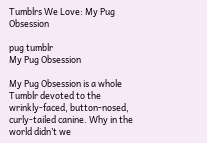Tumblrs We Love: My Pug Obsession

pug tumblr
My Pug Obsession

My Pug Obsession is a whole Tumblr devoted to the wrinkly-faced, button-nosed, curly-tailed canine. Why in the world didn’t we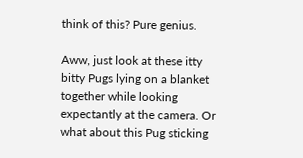think of this? Pure genius.

Aww, just look at these itty bitty Pugs lying on a blanket together while looking expectantly at the camera. Or what about this Pug sticking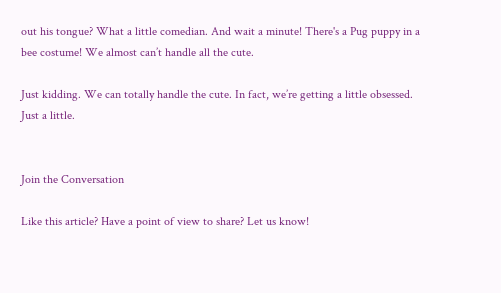out his tongue? What a little comedian. And wait a minute! There's a Pug puppy in a bee costume! We almost can’t handle all the cute.

Just kidding. We can totally handle the cute. In fact, we’re getting a little obsessed. Just a little.


Join the Conversation

Like this article? Have a point of view to share? Let us know!